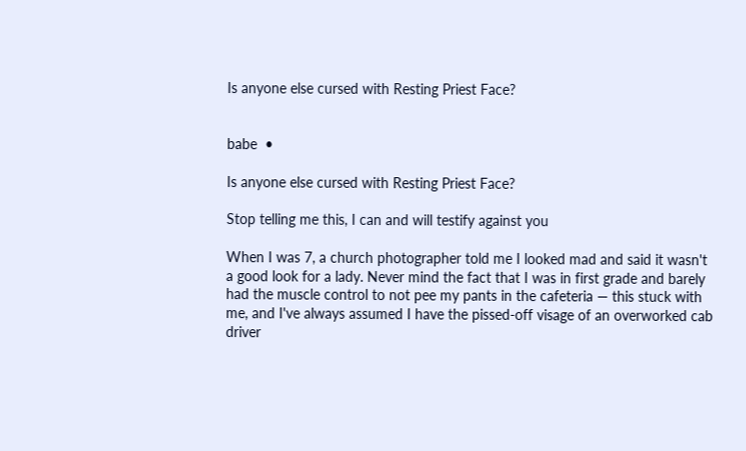Is anyone else cursed with Resting Priest Face?


babe  •

Is anyone else cursed with Resting Priest Face?

Stop telling me this, I can and will testify against you

When I was 7, a church photographer told me I looked mad and said it wasn't a good look for a lady. Never mind the fact that I was in first grade and barely had the muscle control to not pee my pants in the cafeteria — this stuck with me, and I've always assumed I have the pissed-off visage of an overworked cab driver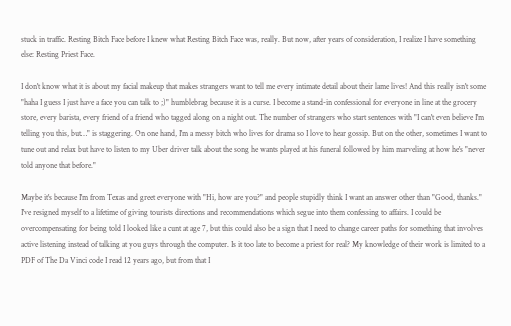stuck in traffic. Resting Bitch Face before I knew what Resting Bitch Face was, really. But now, after years of consideration, I realize I have something else: Resting Priest Face.

I don't know what it is about my facial makeup that makes strangers want to tell me every intimate detail about their lame lives! And this really isn't some "haha I guess I just have a face you can talk to ;)" humblebrag because it is a curse. I become a stand-in confessional for everyone in line at the grocery store, every barista, every friend of a friend who tagged along on a night out. The number of strangers who start sentences with "I can't even believe I'm telling you this, but…" is staggering. On one hand, I'm a messy bitch who lives for drama so I love to hear gossip. But on the other, sometimes I want to tune out and relax but have to listen to my Uber driver talk about the song he wants played at his funeral followed by him marveling at how he's "never told anyone that before."

Maybe it's because I'm from Texas and greet everyone with "Hi, how are you?" and people stupidly think I want an answer other than "Good, thanks." I've resigned myself to a lifetime of giving tourists directions and recommendations which segue into them confessing to affairs. I could be overcompensating for being told I looked like a cunt at age 7, but this could also be a sign that I need to change career paths for something that involves active listening instead of talking at you guys through the computer. Is it too late to become a priest for real? My knowledge of their work is limited to a PDF of The Da Vinci code I read 12 years ago, but from that I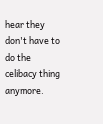hear they don't have to do the celibacy thing anymore.